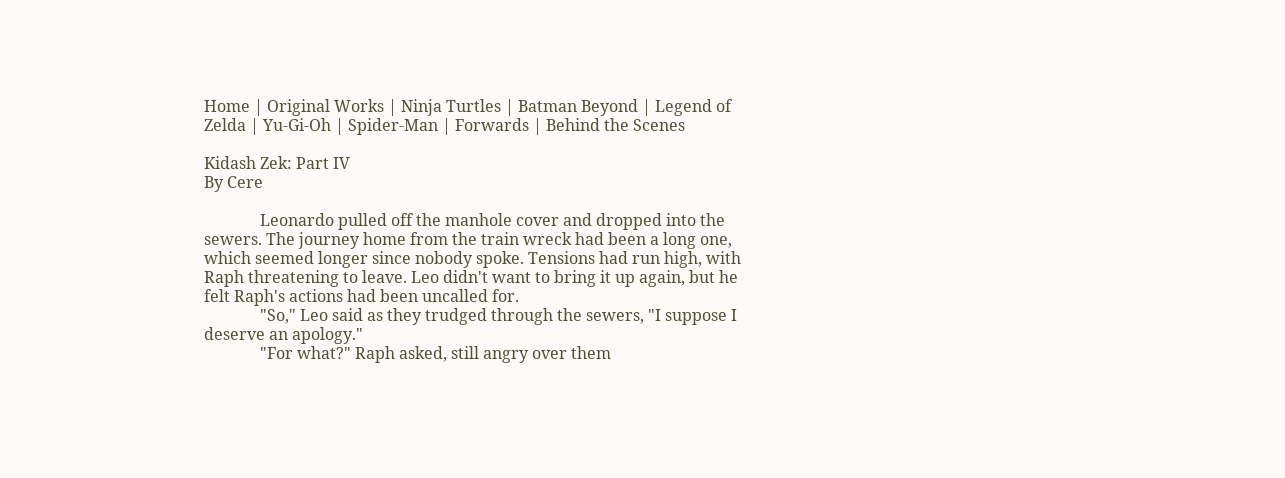Home | Original Works | Ninja Turtles | Batman Beyond | Legend of Zelda | Yu-Gi-Oh | Spider-Man | Forwards | Behind the Scenes

Kidash Zek: Part IV
By Cere

              Leonardo pulled off the manhole cover and dropped into the sewers. The journey home from the train wreck had been a long one, which seemed longer since nobody spoke. Tensions had run high, with Raph threatening to leave. Leo didn't want to bring it up again, but he felt Raph's actions had been uncalled for.
              "So," Leo said as they trudged through the sewers, "I suppose I deserve an apology."
              "For what?" Raph asked, still angry over them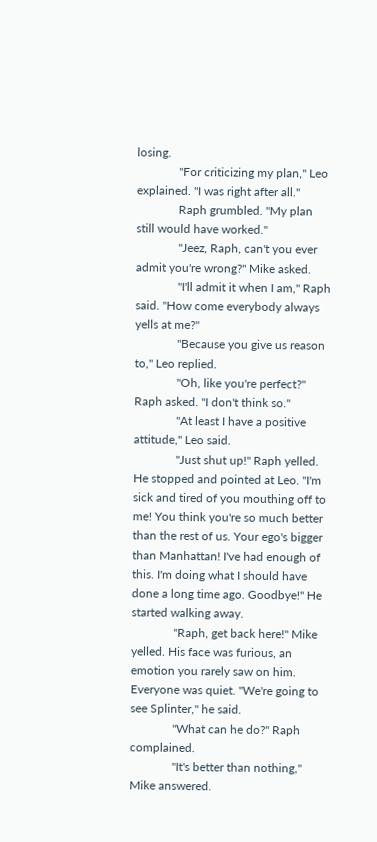losing.
              "For criticizing my plan," Leo explained. "I was right after all."
              Raph grumbled. "My plan still would have worked."
              "Jeez, Raph, can't you ever admit you're wrong?" Mike asked.
              "I'll admit it when I am," Raph said. "How come everybody always yells at me?"
              "Because you give us reason to," Leo replied.
              "Oh, like you're perfect?" Raph asked. "I don't think so."
              "At least I have a positive attitude," Leo said.
              "Just shut up!" Raph yelled. He stopped and pointed at Leo. "I'm sick and tired of you mouthing off to me! You think you're so much better than the rest of us. Your ego's bigger than Manhattan! I've had enough of this. I'm doing what I should have done a long time ago. Goodbye!" He started walking away.
              "Raph, get back here!" Mike yelled. His face was furious, an emotion you rarely saw on him. Everyone was quiet. "We're going to see Splinter," he said.
              "What can he do?" Raph complained.
              "It's better than nothing," Mike answered.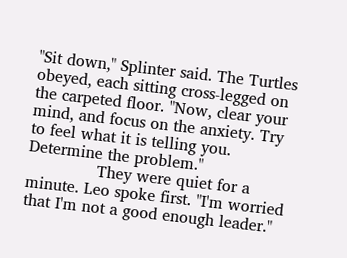"Sit down," Splinter said. The Turtles obeyed, each sitting cross-legged on the carpeted floor. "Now, clear your mind, and focus on the anxiety. Try to feel what it is telling you. Determine the problem."
              They were quiet for a minute. Leo spoke first. "I'm worried that I'm not a good enough leader."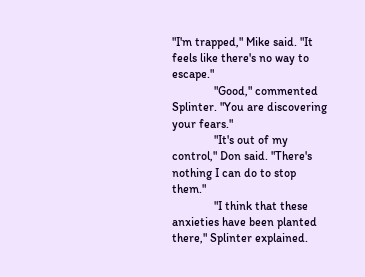"I'm trapped," Mike said. "It feels like there's no way to escape."
              "Good," commented Splinter. "You are discovering your fears."
              "It's out of my control," Don said. "There's nothing I can do to stop them."
              "I think that these anxieties have been planted there," Splinter explained.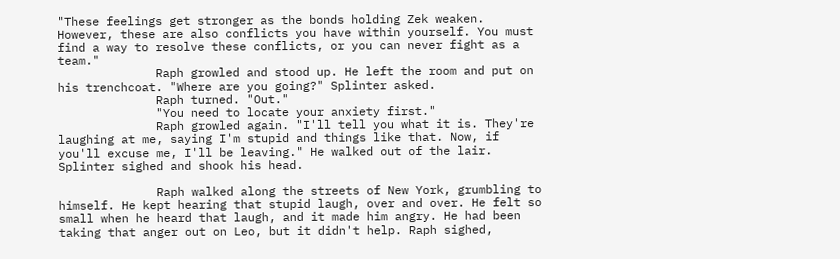"These feelings get stronger as the bonds holding Zek weaken. However, these are also conflicts you have within yourself. You must find a way to resolve these conflicts, or you can never fight as a team."
              Raph growled and stood up. He left the room and put on his trenchcoat. "Where are you going?" Splinter asked.
              Raph turned. "Out."
              "You need to locate your anxiety first."
              Raph growled again. "I'll tell you what it is. They're laughing at me, saying I'm stupid and things like that. Now, if you'll excuse me, I'll be leaving." He walked out of the lair. Splinter sighed and shook his head.

              Raph walked along the streets of New York, grumbling to himself. He kept hearing that stupid laugh, over and over. He felt so small when he heard that laugh, and it made him angry. He had been taking that anger out on Leo, but it didn't help. Raph sighed,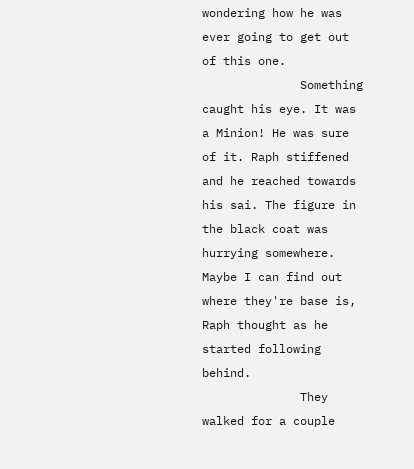wondering how he was ever going to get out of this one.
              Something caught his eye. It was a Minion! He was sure of it. Raph stiffened and he reached towards his sai. The figure in the black coat was hurrying somewhere. Maybe I can find out where they're base is, Raph thought as he started following behind.
              They walked for a couple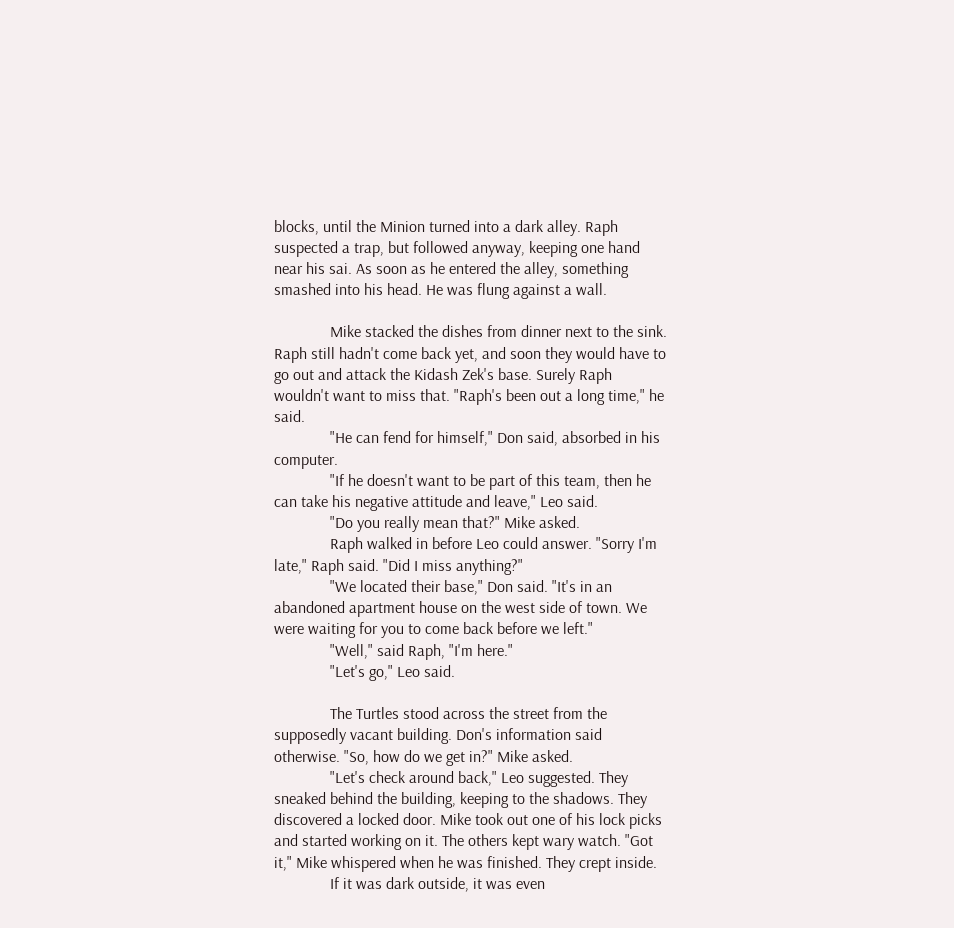blocks, until the Minion turned into a dark alley. Raph suspected a trap, but followed anyway, keeping one hand near his sai. As soon as he entered the alley, something smashed into his head. He was flung against a wall.

              Mike stacked the dishes from dinner next to the sink. Raph still hadn't come back yet, and soon they would have to go out and attack the Kidash Zek's base. Surely Raph wouldn't want to miss that. "Raph's been out a long time," he said.
              "He can fend for himself," Don said, absorbed in his computer.
              "If he doesn't want to be part of this team, then he can take his negative attitude and leave," Leo said.
              "Do you really mean that?" Mike asked.
              Raph walked in before Leo could answer. "Sorry I'm late," Raph said. "Did I miss anything?"
              "We located their base," Don said. "It's in an abandoned apartment house on the west side of town. We were waiting for you to come back before we left."
              "Well," said Raph, "I'm here."
              "Let's go," Leo said.

              The Turtles stood across the street from the supposedly vacant building. Don's information said otherwise. "So, how do we get in?" Mike asked.
              "Let's check around back," Leo suggested. They sneaked behind the building, keeping to the shadows. They discovered a locked door. Mike took out one of his lock picks and started working on it. The others kept wary watch. "Got it," Mike whispered when he was finished. They crept inside.
              If it was dark outside, it was even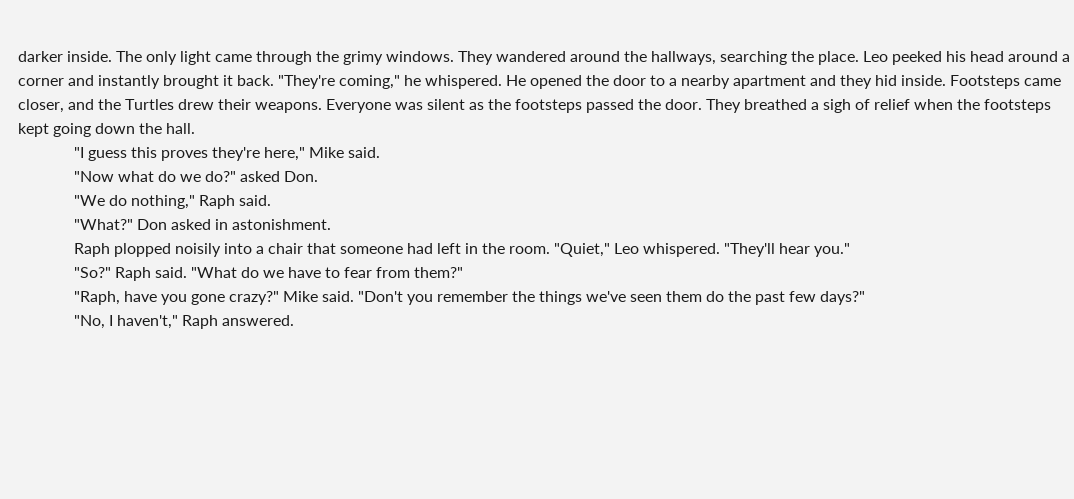darker inside. The only light came through the grimy windows. They wandered around the hallways, searching the place. Leo peeked his head around a corner and instantly brought it back. "They're coming," he whispered. He opened the door to a nearby apartment and they hid inside. Footsteps came closer, and the Turtles drew their weapons. Everyone was silent as the footsteps passed the door. They breathed a sigh of relief when the footsteps kept going down the hall.
              "I guess this proves they're here," Mike said.
              "Now what do we do?" asked Don.
              "We do nothing," Raph said.
              "What?" Don asked in astonishment.
              Raph plopped noisily into a chair that someone had left in the room. "Quiet," Leo whispered. "They'll hear you."
              "So?" Raph said. "What do we have to fear from them?"
              "Raph, have you gone crazy?" Mike said. "Don't you remember the things we've seen them do the past few days?"
              "No, I haven't," Raph answered.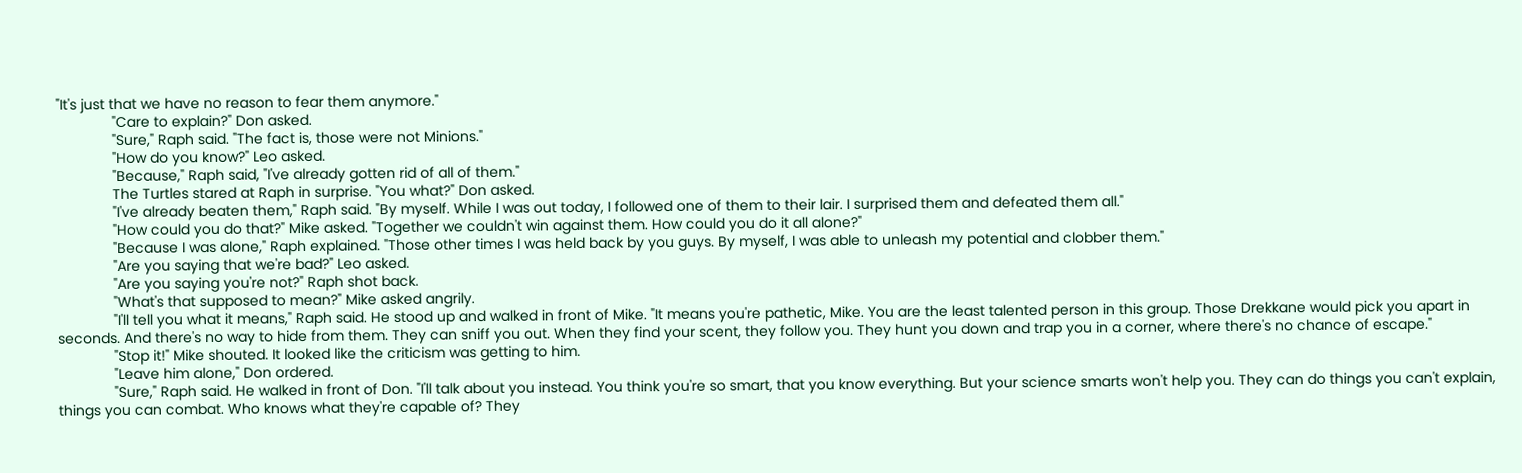"It's just that we have no reason to fear them anymore."
              "Care to explain?" Don asked.
              "Sure," Raph said. "The fact is, those were not Minions."
              "How do you know?" Leo asked.
              "Because," Raph said, "I've already gotten rid of all of them."
              The Turtles stared at Raph in surprise. "You what?" Don asked.
              "I've already beaten them," Raph said. "By myself. While I was out today, I followed one of them to their lair. I surprised them and defeated them all."
              "How could you do that?" Mike asked. "Together we couldn't win against them. How could you do it all alone?"
              "Because I was alone," Raph explained. "Those other times I was held back by you guys. By myself, I was able to unleash my potential and clobber them."
              "Are you saying that we're bad?" Leo asked.
              "Are you saying you're not?" Raph shot back.
              "What's that supposed to mean?" Mike asked angrily.
              "I'll tell you what it means," Raph said. He stood up and walked in front of Mike. "It means you're pathetic, Mike. You are the least talented person in this group. Those Drekkane would pick you apart in seconds. And there's no way to hide from them. They can sniff you out. When they find your scent, they follow you. They hunt you down and trap you in a corner, where there's no chance of escape."
              "Stop it!" Mike shouted. It looked like the criticism was getting to him.
              "Leave him alone," Don ordered.
              "Sure," Raph said. He walked in front of Don. "I'll talk about you instead. You think you're so smart, that you know everything. But your science smarts won't help you. They can do things you can't explain, things you can combat. Who knows what they're capable of? They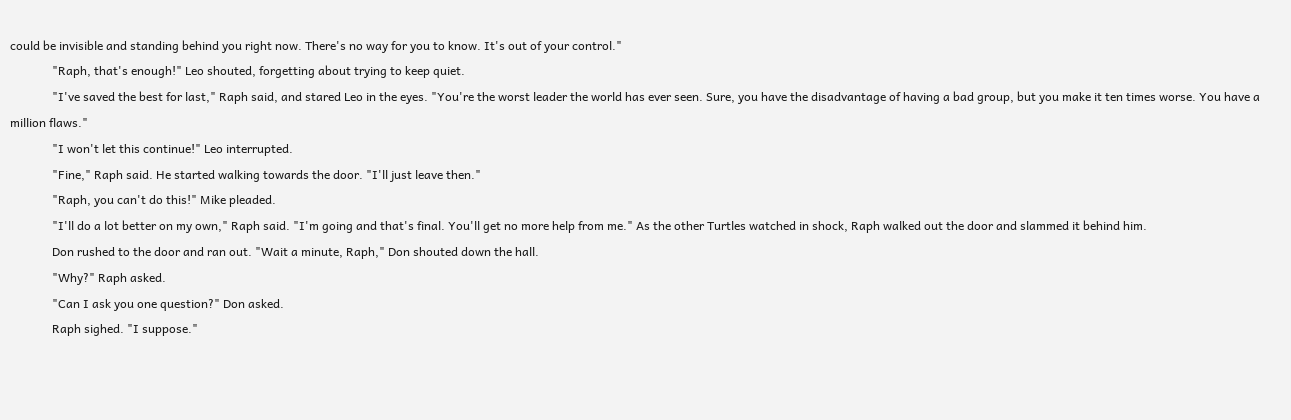could be invisible and standing behind you right now. There's no way for you to know. It's out of your control."
              "Raph, that's enough!" Leo shouted, forgetting about trying to keep quiet.
              "I've saved the best for last," Raph said, and stared Leo in the eyes. "You're the worst leader the world has ever seen. Sure, you have the disadvantage of having a bad group, but you make it ten times worse. You have a million flaws."
              "I won't let this continue!" Leo interrupted.
              "Fine," Raph said. He started walking towards the door. "I'll just leave then."
              "Raph, you can't do this!" Mike pleaded.
              "I'll do a lot better on my own," Raph said. "I'm going and that's final. You'll get no more help from me." As the other Turtles watched in shock, Raph walked out the door and slammed it behind him.
              Don rushed to the door and ran out. "Wait a minute, Raph," Don shouted down the hall.
              "Why?" Raph asked.
              "Can I ask you one question?" Don asked.
              Raph sighed. "I suppose."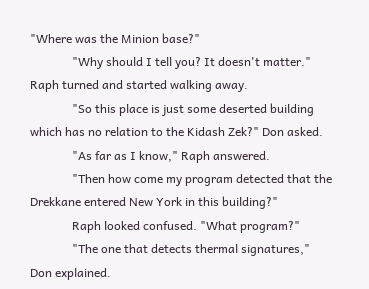"Where was the Minion base?"
              "Why should I tell you? It doesn't matter." Raph turned and started walking away.
              "So this place is just some deserted building which has no relation to the Kidash Zek?" Don asked.
              "As far as I know," Raph answered.
              "Then how come my program detected that the Drekkane entered New York in this building?"
              Raph looked confused. "What program?"
              "The one that detects thermal signatures," Don explained.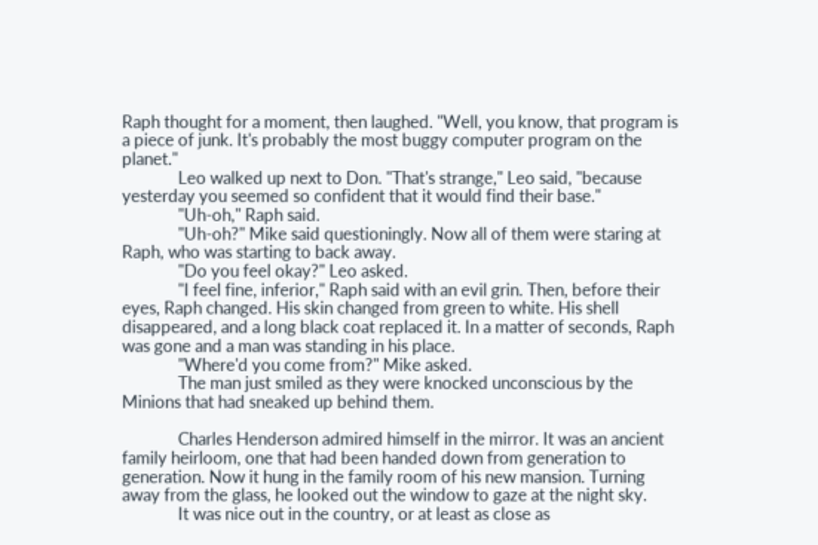Raph thought for a moment, then laughed. "Well, you know, that program is a piece of junk. It's probably the most buggy computer program on the planet."
              Leo walked up next to Don. "That's strange," Leo said, "because yesterday you seemed so confident that it would find their base."
              "Uh-oh," Raph said.
              "Uh-oh?" Mike said questioningly. Now all of them were staring at Raph, who was starting to back away.
              "Do you feel okay?" Leo asked.
              "I feel fine, inferior," Raph said with an evil grin. Then, before their eyes, Raph changed. His skin changed from green to white. His shell disappeared, and a long black coat replaced it. In a matter of seconds, Raph was gone and a man was standing in his place.
              "Where'd you come from?" Mike asked.
              The man just smiled as they were knocked unconscious by the Minions that had sneaked up behind them.

              Charles Henderson admired himself in the mirror. It was an ancient family heirloom, one that had been handed down from generation to generation. Now it hung in the family room of his new mansion. Turning away from the glass, he looked out the window to gaze at the night sky.
              It was nice out in the country, or at least as close as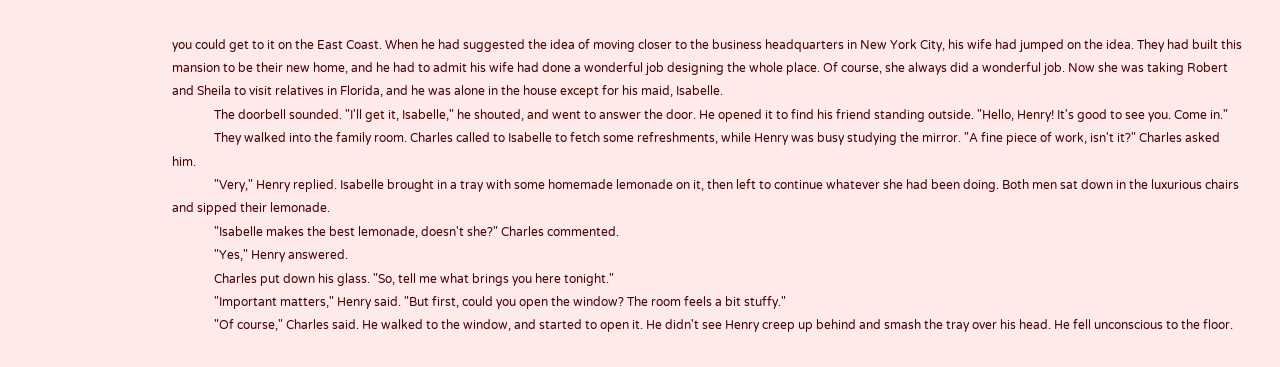you could get to it on the East Coast. When he had suggested the idea of moving closer to the business headquarters in New York City, his wife had jumped on the idea. They had built this mansion to be their new home, and he had to admit his wife had done a wonderful job designing the whole place. Of course, she always did a wonderful job. Now she was taking Robert and Sheila to visit relatives in Florida, and he was alone in the house except for his maid, Isabelle.
              The doorbell sounded. "I'll get it, Isabelle," he shouted, and went to answer the door. He opened it to find his friend standing outside. "Hello, Henry! It's good to see you. Come in."
              They walked into the family room. Charles called to Isabelle to fetch some refreshments, while Henry was busy studying the mirror. "A fine piece of work, isn't it?" Charles asked him.
              "Very," Henry replied. Isabelle brought in a tray with some homemade lemonade on it, then left to continue whatever she had been doing. Both men sat down in the luxurious chairs and sipped their lemonade.
              "Isabelle makes the best lemonade, doesn't she?" Charles commented.
              "Yes," Henry answered.
              Charles put down his glass. "So, tell me what brings you here tonight."
              "Important matters," Henry said. "But first, could you open the window? The room feels a bit stuffy."
              "Of course," Charles said. He walked to the window, and started to open it. He didn't see Henry creep up behind and smash the tray over his head. He fell unconscious to the floor.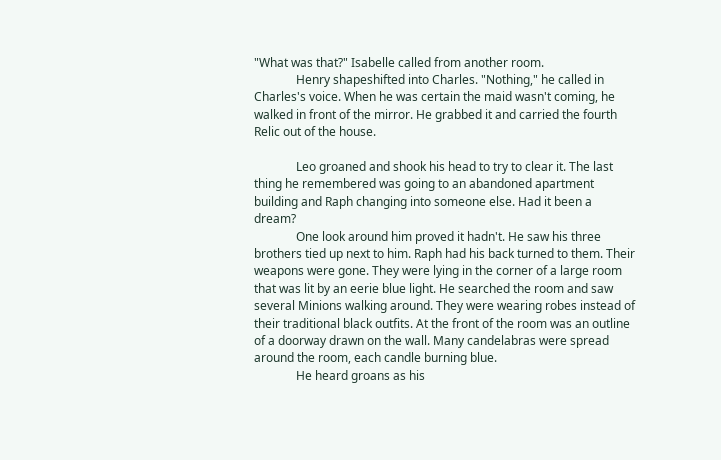"What was that?" Isabelle called from another room.
              Henry shapeshifted into Charles. "Nothing," he called in Charles's voice. When he was certain the maid wasn't coming, he walked in front of the mirror. He grabbed it and carried the fourth Relic out of the house.

              Leo groaned and shook his head to try to clear it. The last thing he remembered was going to an abandoned apartment building and Raph changing into someone else. Had it been a dream?
              One look around him proved it hadn't. He saw his three brothers tied up next to him. Raph had his back turned to them. Their weapons were gone. They were lying in the corner of a large room that was lit by an eerie blue light. He searched the room and saw several Minions walking around. They were wearing robes instead of their traditional black outfits. At the front of the room was an outline of a doorway drawn on the wall. Many candelabras were spread around the room, each candle burning blue.
              He heard groans as his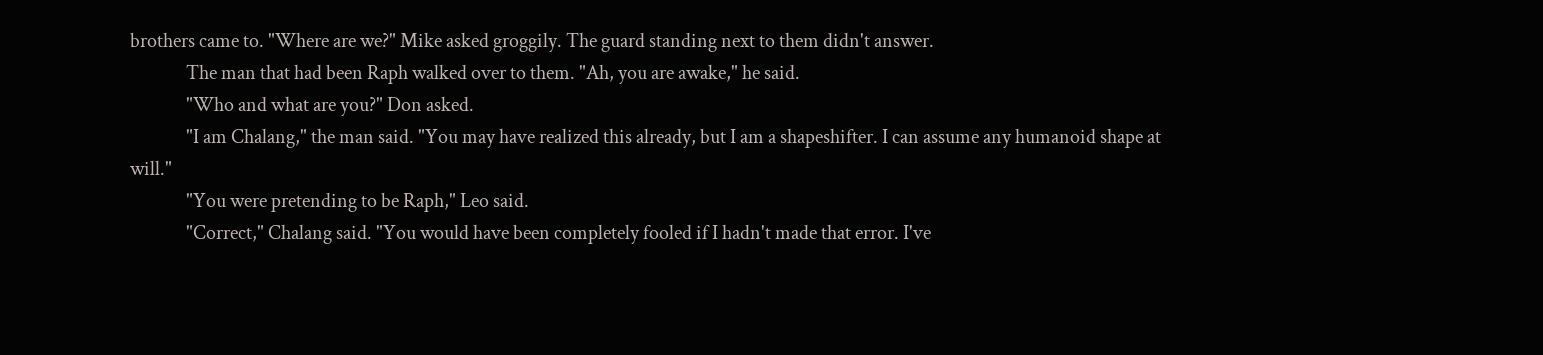brothers came to. "Where are we?" Mike asked groggily. The guard standing next to them didn't answer.
              The man that had been Raph walked over to them. "Ah, you are awake," he said.
              "Who and what are you?" Don asked.
              "I am Chalang," the man said. "You may have realized this already, but I am a shapeshifter. I can assume any humanoid shape at will."
              "You were pretending to be Raph," Leo said.
              "Correct," Chalang said. "You would have been completely fooled if I hadn't made that error. I've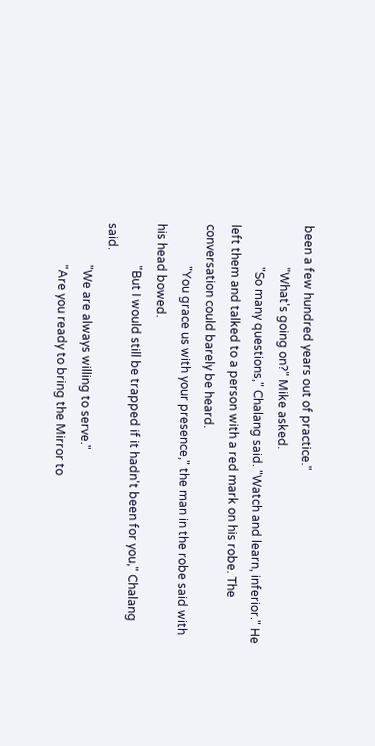been a few hundred years out of practice."
              "What's going on?" Mike asked.
              "So many questions," Chalang said. "Watch and learn, inferior." He left them and talked to a person with a red mark on his robe. The conversation could barely be heard.
              "You grace us with your presence," the man in the robe said with his head bowed.
              "But I would still be trapped if it hadn't been for you," Chalang said.
              "We are always willing to serve."
              "Are you ready to bring the Mirror to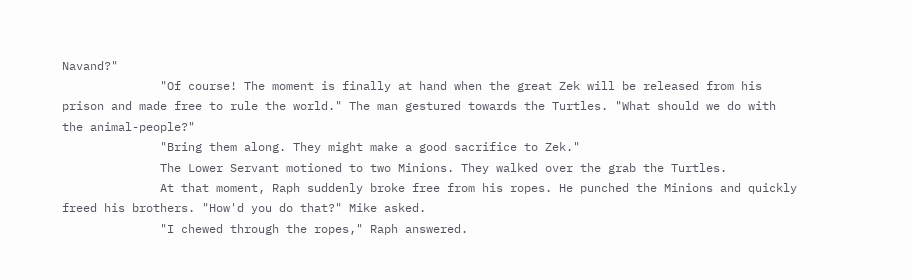Navand?"
              "Of course! The moment is finally at hand when the great Zek will be released from his prison and made free to rule the world." The man gestured towards the Turtles. "What should we do with the animal-people?"
              "Bring them along. They might make a good sacrifice to Zek."
              The Lower Servant motioned to two Minions. They walked over the grab the Turtles.
              At that moment, Raph suddenly broke free from his ropes. He punched the Minions and quickly freed his brothers. "How'd you do that?" Mike asked.
              "I chewed through the ropes," Raph answered.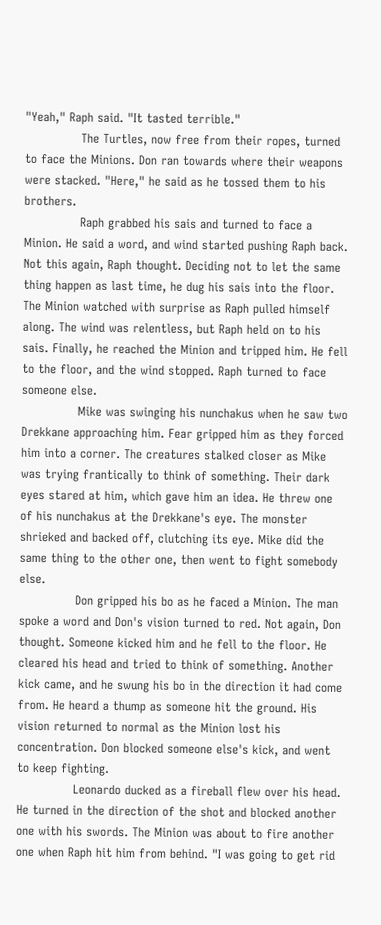"Yeah," Raph said. "It tasted terrible."
              The Turtles, now free from their ropes, turned to face the Minions. Don ran towards where their weapons were stacked. "Here," he said as he tossed them to his brothers.
              Raph grabbed his sais and turned to face a Minion. He said a word, and wind started pushing Raph back. Not this again, Raph thought. Deciding not to let the same thing happen as last time, he dug his sais into the floor. The Minion watched with surprise as Raph pulled himself along. The wind was relentless, but Raph held on to his sais. Finally, he reached the Minion and tripped him. He fell to the floor, and the wind stopped. Raph turned to face someone else.
              Mike was swinging his nunchakus when he saw two Drekkane approaching him. Fear gripped him as they forced him into a corner. The creatures stalked closer as Mike was trying frantically to think of something. Their dark eyes stared at him, which gave him an idea. He threw one of his nunchakus at the Drekkane's eye. The monster shrieked and backed off, clutching its eye. Mike did the same thing to the other one, then went to fight somebody else.
              Don gripped his bo as he faced a Minion. The man spoke a word and Don's vision turned to red. Not again, Don thought. Someone kicked him and he fell to the floor. He cleared his head and tried to think of something. Another kick came, and he swung his bo in the direction it had come from. He heard a thump as someone hit the ground. His vision returned to normal as the Minion lost his concentration. Don blocked someone else's kick, and went to keep fighting.
              Leonardo ducked as a fireball flew over his head. He turned in the direction of the shot and blocked another one with his swords. The Minion was about to fire another one when Raph hit him from behind. "I was going to get rid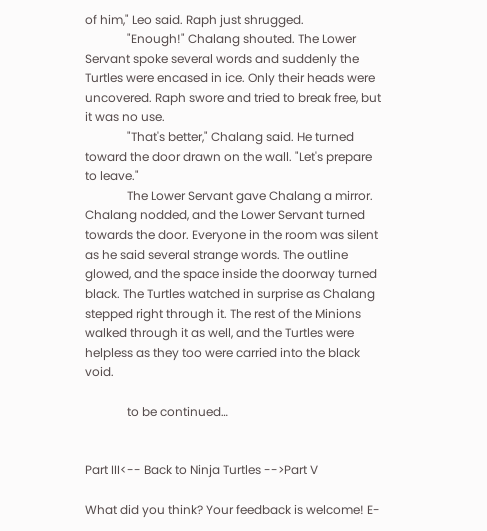of him," Leo said. Raph just shrugged.
              "Enough!" Chalang shouted. The Lower Servant spoke several words and suddenly the Turtles were encased in ice. Only their heads were uncovered. Raph swore and tried to break free, but it was no use.
              "That's better," Chalang said. He turned toward the door drawn on the wall. "Let's prepare to leave."
              The Lower Servant gave Chalang a mirror. Chalang nodded, and the Lower Servant turned towards the door. Everyone in the room was silent as he said several strange words. The outline glowed, and the space inside the doorway turned black. The Turtles watched in surprise as Chalang stepped right through it. The rest of the Minions walked through it as well, and the Turtles were helpless as they too were carried into the black void.

              to be continued…


Part III<-- Back to Ninja Turtles -->Part V

What did you think? Your feedback is welcome! E-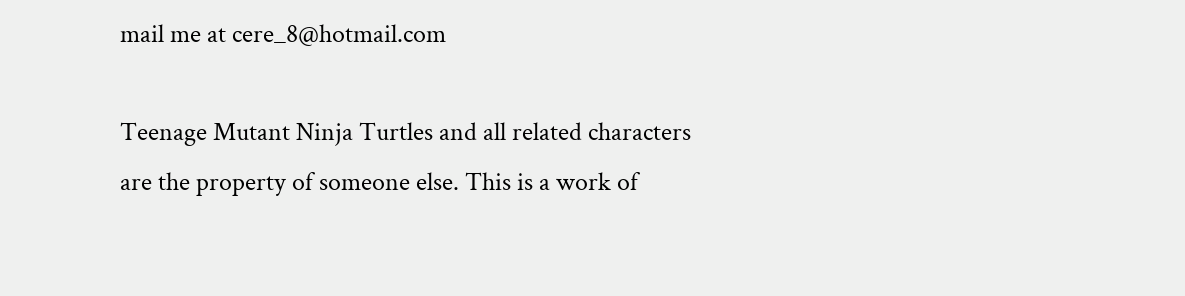mail me at cere_8@hotmail.com

Teenage Mutant Ninja Turtles and all related characters are the property of someone else. This is a work of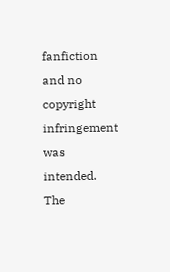fanfiction and no copyright infringement was intended. The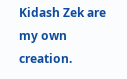Kidash Zek are my own creation.